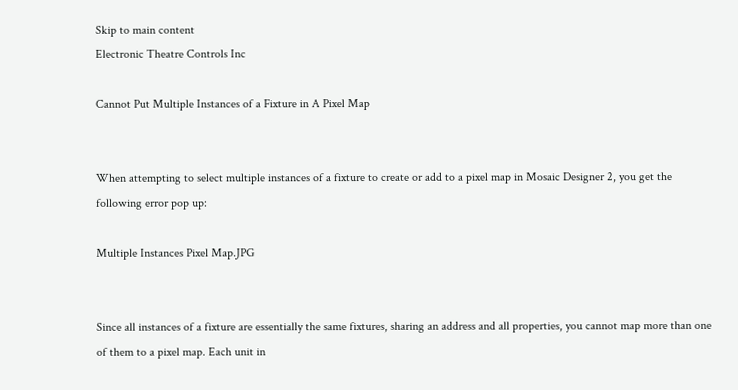Skip to main content
Electronic Theatre Controls Inc

Cannot Put Multiple Instances of a Fixture in A Pixel Map


When attempting to select multiple instances of a fixture to create or add to a pixel map in Mosaic Designer 2, you get the following error pop up:

Multiple Instances Pixel Map.JPG


Since all instances of a fixture are essentially the same fixtures, sharing an address and all properties, you cannot map more than one of them to a pixel map. Each unit in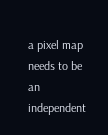a pixel map needs to be an independent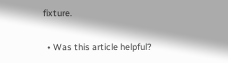fixture.

  • Was this article helpful?